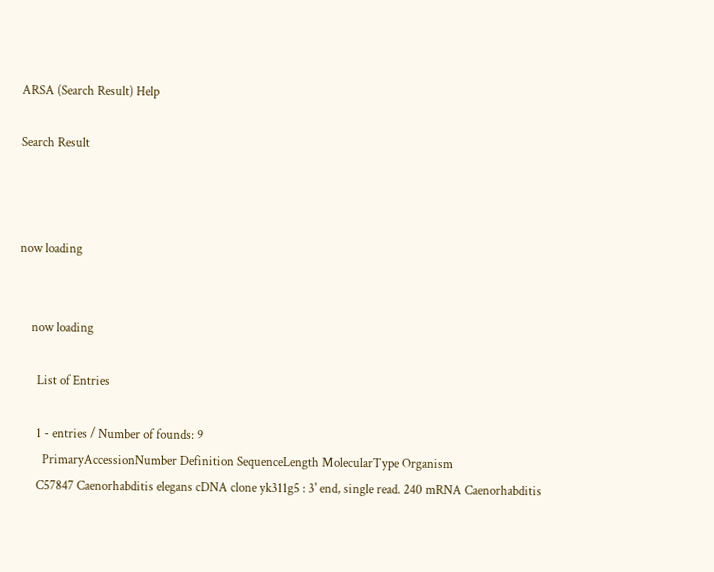ARSA (Search Result) Help

Search Result



now loading


    now loading

      List of Entries

      1 - entries / Number of founds: 9
        PrimaryAccessionNumber Definition SequenceLength MolecularType Organism
      C57847 Caenorhabditis elegans cDNA clone yk311g5 : 3' end, single read. 240 mRNA Caenorhabditis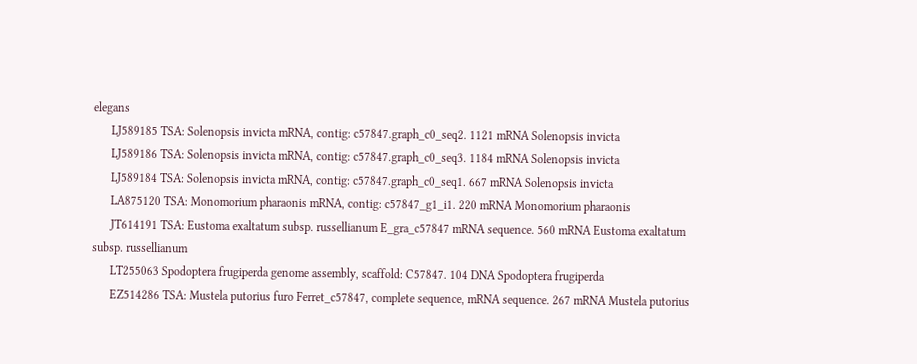elegans
      LJ589185 TSA: Solenopsis invicta mRNA, contig: c57847.graph_c0_seq2. 1121 mRNA Solenopsis invicta
      LJ589186 TSA: Solenopsis invicta mRNA, contig: c57847.graph_c0_seq3. 1184 mRNA Solenopsis invicta
      LJ589184 TSA: Solenopsis invicta mRNA, contig: c57847.graph_c0_seq1. 667 mRNA Solenopsis invicta
      LA875120 TSA: Monomorium pharaonis mRNA, contig: c57847_g1_i1. 220 mRNA Monomorium pharaonis
      JT614191 TSA: Eustoma exaltatum subsp. russellianum E_gra_c57847 mRNA sequence. 560 mRNA Eustoma exaltatum subsp. russellianum
      LT255063 Spodoptera frugiperda genome assembly, scaffold: C57847. 104 DNA Spodoptera frugiperda
      EZ514286 TSA: Mustela putorius furo Ferret_c57847, complete sequence, mRNA sequence. 267 mRNA Mustela putorius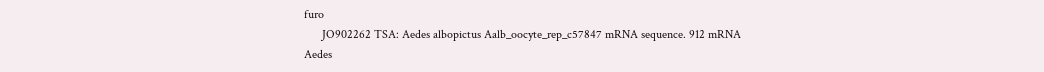furo
      JO902262 TSA: Aedes albopictus Aalb_oocyte_rep_c57847 mRNA sequence. 912 mRNA Aedes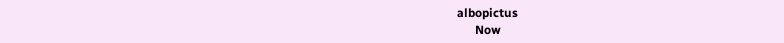albopictus
      Now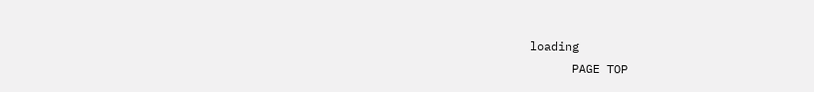loading
      PAGE TOP